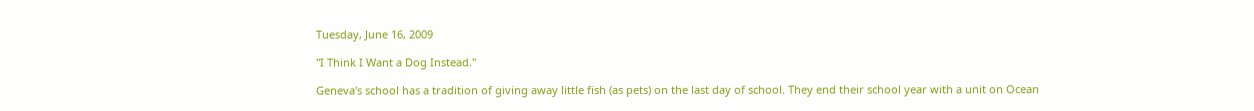Tuesday, June 16, 2009

"I Think I Want a Dog Instead."

Geneva's school has a tradition of giving away little fish (as pets) on the last day of school. They end their school year with a unit on Ocean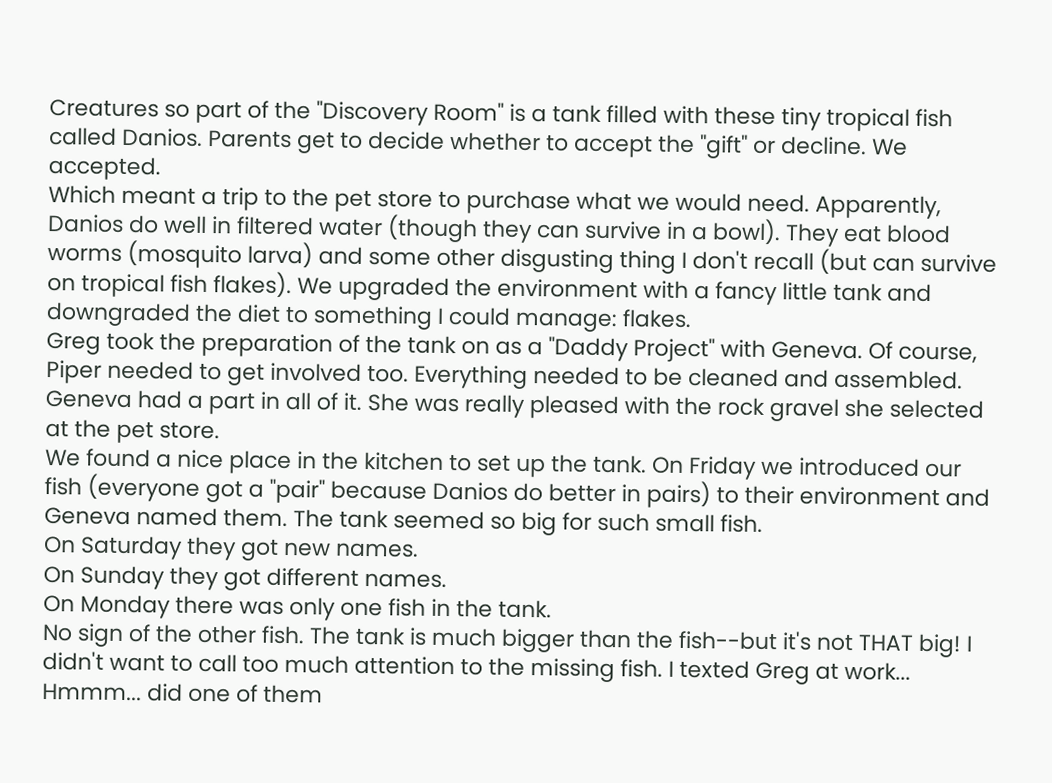Creatures so part of the "Discovery Room" is a tank filled with these tiny tropical fish called Danios. Parents get to decide whether to accept the "gift" or decline. We accepted.
Which meant a trip to the pet store to purchase what we would need. Apparently, Danios do well in filtered water (though they can survive in a bowl). They eat blood worms (mosquito larva) and some other disgusting thing I don't recall (but can survive on tropical fish flakes). We upgraded the environment with a fancy little tank and downgraded the diet to something I could manage: flakes.
Greg took the preparation of the tank on as a "Daddy Project" with Geneva. Of course, Piper needed to get involved too. Everything needed to be cleaned and assembled.
Geneva had a part in all of it. She was really pleased with the rock gravel she selected at the pet store.
We found a nice place in the kitchen to set up the tank. On Friday we introduced our fish (everyone got a "pair" because Danios do better in pairs) to their environment and Geneva named them. The tank seemed so big for such small fish.
On Saturday they got new names.
On Sunday they got different names.
On Monday there was only one fish in the tank.
No sign of the other fish. The tank is much bigger than the fish--but it's not THAT big! I didn't want to call too much attention to the missing fish. I texted Greg at work...
Hmmm... did one of them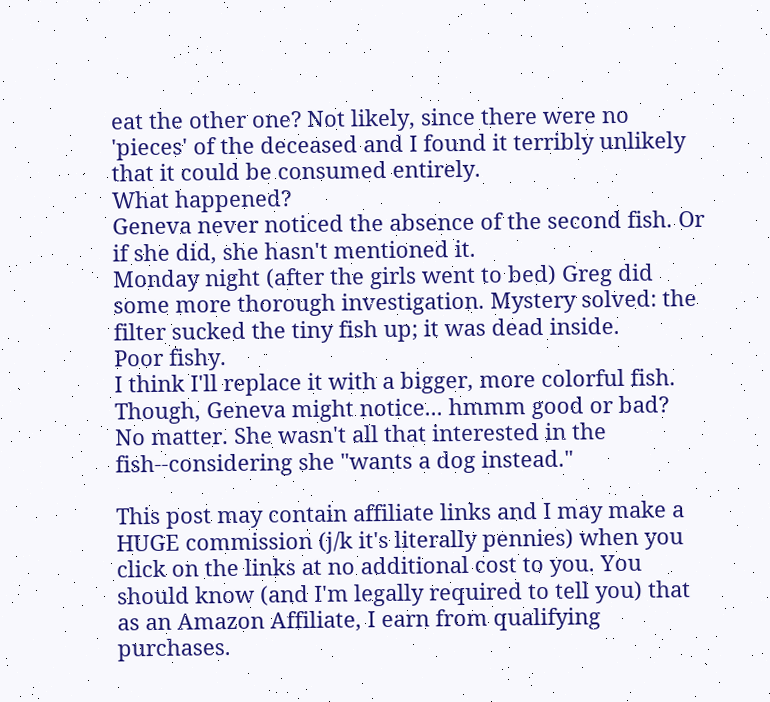eat the other one? Not likely, since there were no 'pieces' of the deceased and I found it terribly unlikely that it could be consumed entirely.
What happened?
Geneva never noticed the absence of the second fish. Or if she did, she hasn't mentioned it.
Monday night (after the girls went to bed) Greg did some more thorough investigation. Mystery solved: the filter sucked the tiny fish up; it was dead inside.
Poor fishy.
I think I'll replace it with a bigger, more colorful fish. Though, Geneva might notice... hmmm good or bad?
No matter. She wasn't all that interested in the fish--considering she "wants a dog instead."

This post may contain affiliate links and I may make a HUGE commission (j/k it's literally pennies) when you click on the links at no additional cost to you. You should know (and I'm legally required to tell you) that as an Amazon Affiliate, I earn from qualifying purchases.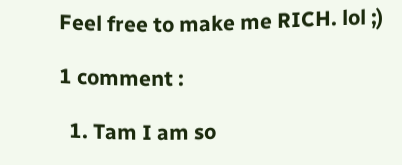Feel free to make me RICH. lol ;)

1 comment :

  1. Tam I am so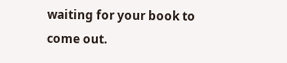waiting for your book to come out.